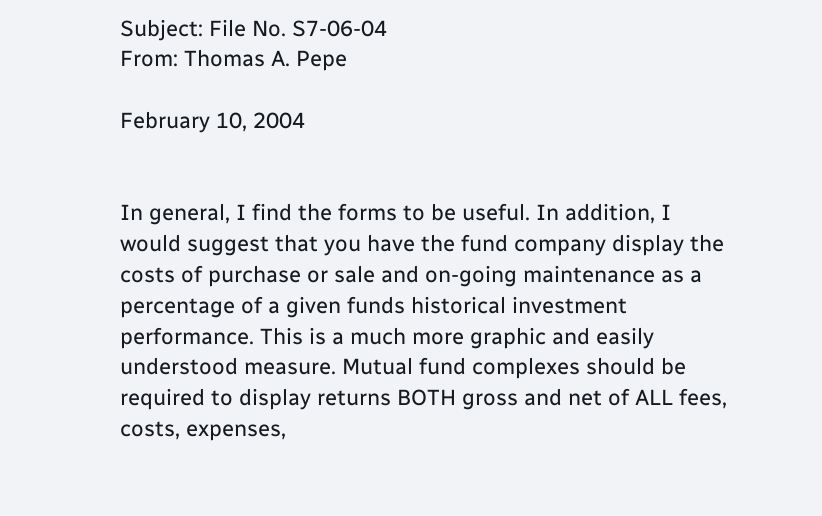Subject: File No. S7-06-04
From: Thomas A. Pepe

February 10, 2004


In general, I find the forms to be useful. In addition, I would suggest that you have the fund company display the costs of purchase or sale and on-going maintenance as a percentage of a given funds historical investment performance. This is a much more graphic and easily understood measure. Mutual fund complexes should be required to display returns BOTH gross and net of ALL fees, costs, expenses,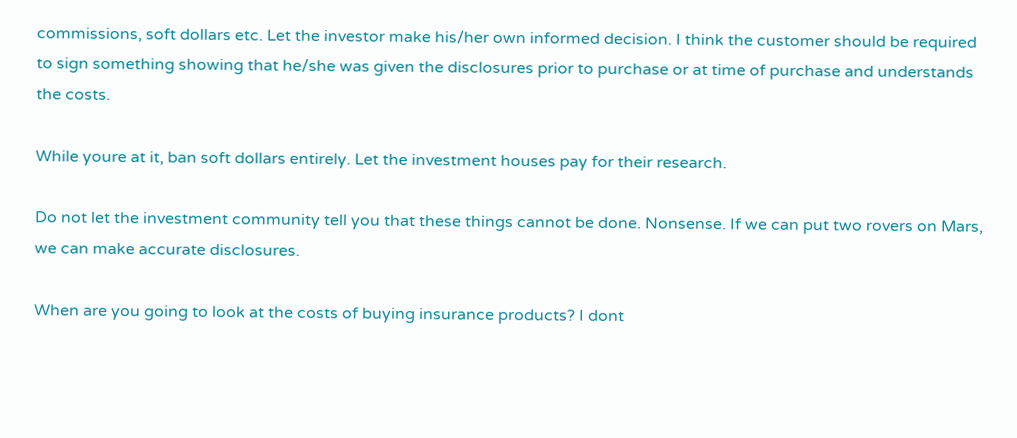commissions, soft dollars etc. Let the investor make his/her own informed decision. I think the customer should be required to sign something showing that he/she was given the disclosures prior to purchase or at time of purchase and understands the costs.

While youre at it, ban soft dollars entirely. Let the investment houses pay for their research.

Do not let the investment community tell you that these things cannot be done. Nonsense. If we can put two rovers on Mars, we can make accurate disclosures.

When are you going to look at the costs of buying insurance products? I dont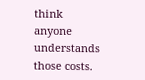think anyone understands those costs.